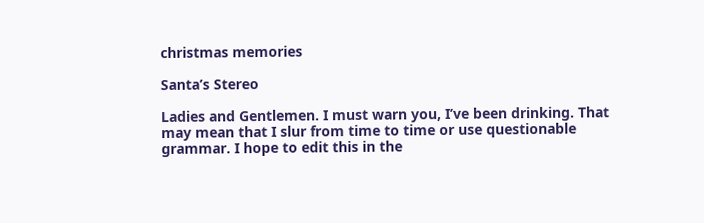christmas memories

Santa’s Stereo

Ladies and Gentlemen. I must warn you, I’ve been drinking. That may mean that I slur from time to time or use questionable grammar. I hope to edit this in the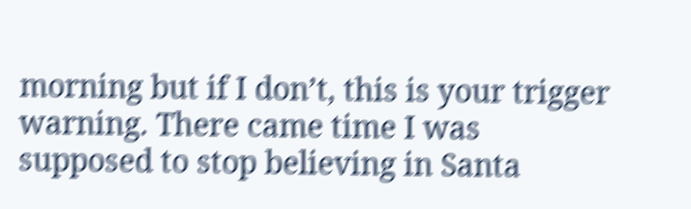morning but if I don’t, this is your trigger warning. There came time I was supposed to stop believing in Santa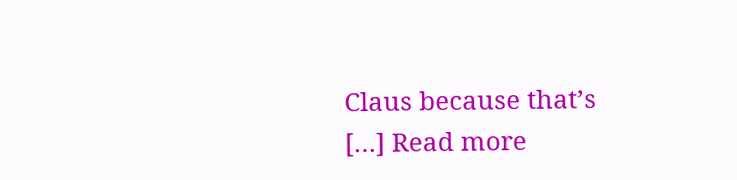Claus because that’s […] Read more